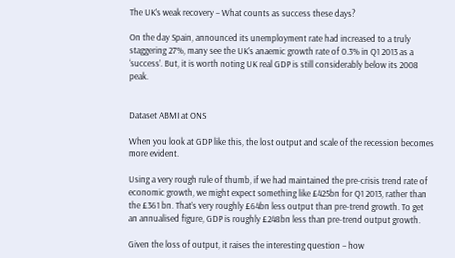The UK’s weak recovery – What counts as success these days?

On the day Spain, announced its unemployment rate had increased to a truly staggering 27%, many see the UK’s anaemic growth rate of 0.3% in Q1 2013 as a ‘success’. But, it is worth noting UK real GDP is still considerably below its 2008 peak.


Dataset ABMI at ONS

When you look at GDP like this, the lost output and scale of the recession becomes more evident.

Using a very rough rule of thumb, if we had maintained the pre-crisis trend rate of economic growth, we might expect something like £425bn for Q1 2013, rather than the £361 bn. That’s very roughly £64bn less output than pre-trend growth. To get an annualised figure, GDP is roughly £248bn less than pre-trend output growth.

Given the loss of output, it raises the interesting question – how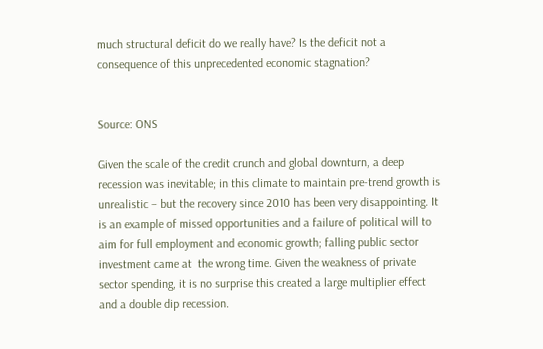much structural deficit do we really have? Is the deficit not a consequence of this unprecedented economic stagnation?


Source: ONS

Given the scale of the credit crunch and global downturn, a deep recession was inevitable; in this climate to maintain pre-trend growth is unrealistic – but the recovery since 2010 has been very disappointing. It is an example of missed opportunities and a failure of political will to aim for full employment and economic growth; falling public sector investment came at  the wrong time. Given the weakness of private sector spending, it is no surprise this created a large multiplier effect and a double dip recession.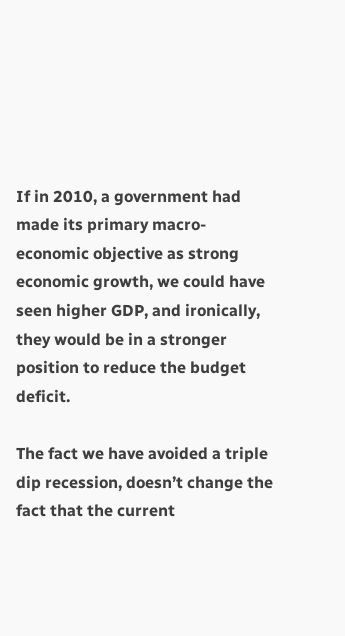If in 2010, a government had made its primary macro-economic objective as strong economic growth, we could have seen higher GDP, and ironically, they would be in a stronger position to reduce the budget deficit.

The fact we have avoided a triple dip recession, doesn’t change the fact that the current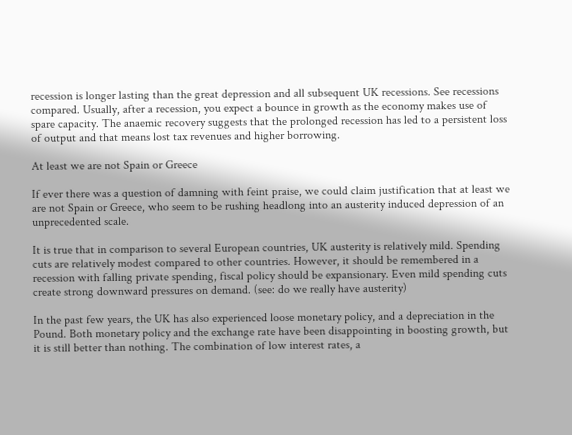recession is longer lasting than the great depression and all subsequent UK recessions. See recessions compared. Usually, after a recession, you expect a bounce in growth as the economy makes use of spare capacity. The anaemic recovery suggests that the prolonged recession has led to a persistent loss of output and that means lost tax revenues and higher borrowing.

At least we are not Spain or Greece

If ever there was a question of damning with feint praise, we could claim justification that at least we are not Spain or Greece, who seem to be rushing headlong into an austerity induced depression of an unprecedented scale.

It is true that in comparison to several European countries, UK austerity is relatively mild. Spending cuts are relatively modest compared to other countries. However, it should be remembered in a recession with falling private spending, fiscal policy should be expansionary. Even mild spending cuts create strong downward pressures on demand. (see: do we really have austerity)

In the past few years, the UK has also experienced loose monetary policy, and a depreciation in the Pound. Both monetary policy and the exchange rate have been disappointing in boosting growth, but it is still better than nothing. The combination of low interest rates, a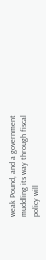weak Pound, and a government muddling its way through fiscal policy will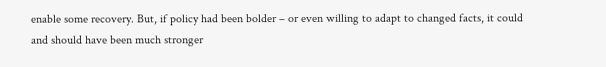enable some recovery. But, if policy had been bolder – or even willing to adapt to changed facts, it could and should have been much stronger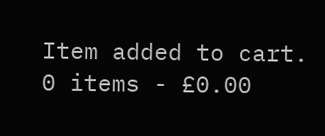Item added to cart.
0 items - £0.00